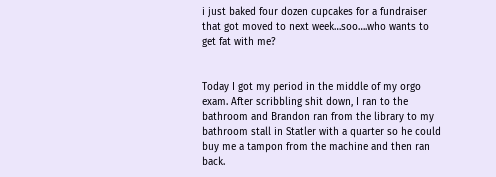i just baked four dozen cupcakes for a fundraiser that got moved to next week…soo….who wants to get fat with me?


Today I got my period in the middle of my orgo exam. After scribbling shit down, I ran to the bathroom and Brandon ran from the library to my bathroom stall in Statler with a quarter so he could buy me a tampon from the machine and then ran back.